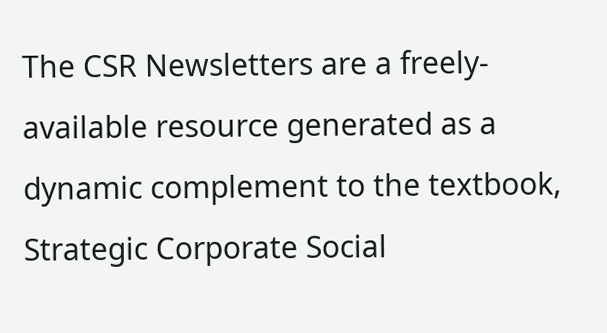The CSR Newsletters are a freely-available resource generated as a dynamic complement to the textbook, Strategic Corporate Social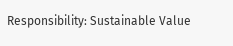Responsibility: Sustainable Value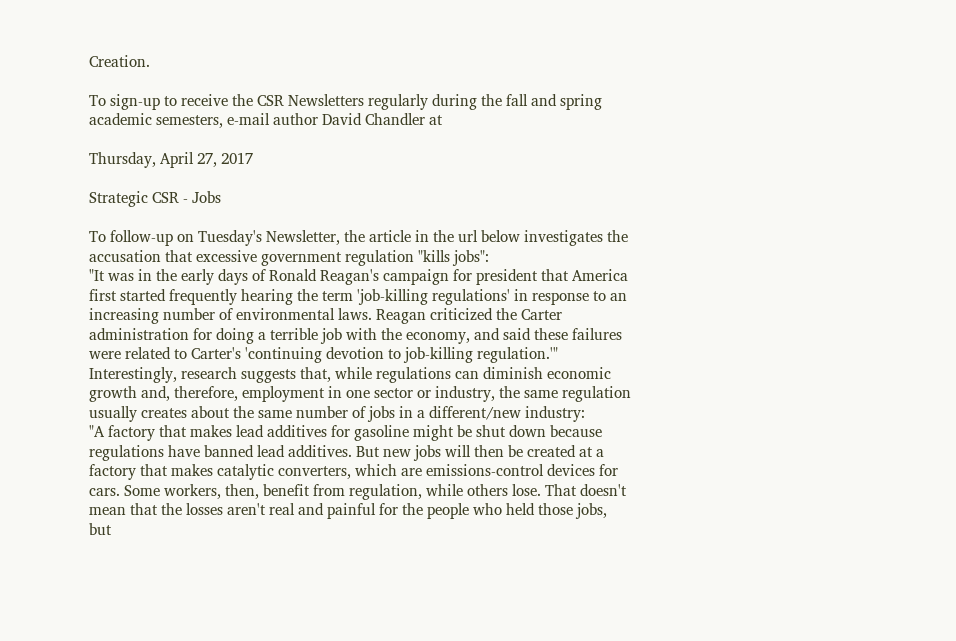Creation.

To sign-up to receive the CSR Newsletters regularly during the fall and spring academic semesters, e-mail author David Chandler at

Thursday, April 27, 2017

Strategic CSR - Jobs

To follow-up on Tuesday's Newsletter, the article in the url below investigates the accusation that excessive government regulation "kills jobs":
"It was in the early days of Ronald Reagan's campaign for president that America first started frequently hearing the term 'job-killing regulations' in response to an increasing number of environmental laws. Reagan criticized the Carter administration for doing a terrible job with the economy, and said these failures were related to Carter's 'continuing devotion to job-killing regulation.'"
Interestingly, research suggests that, while regulations can diminish economic growth and, therefore, employment in one sector or industry, the same regulation usually creates about the same number of jobs in a different/new industry:
"A factory that makes lead additives for gasoline might be shut down because regulations have banned lead additives. But new jobs will then be created at a factory that makes catalytic converters, which are emissions-control devices for cars. Some workers, then, benefit from regulation, while others lose. That doesn't mean that the losses aren't real and painful for the people who held those jobs, but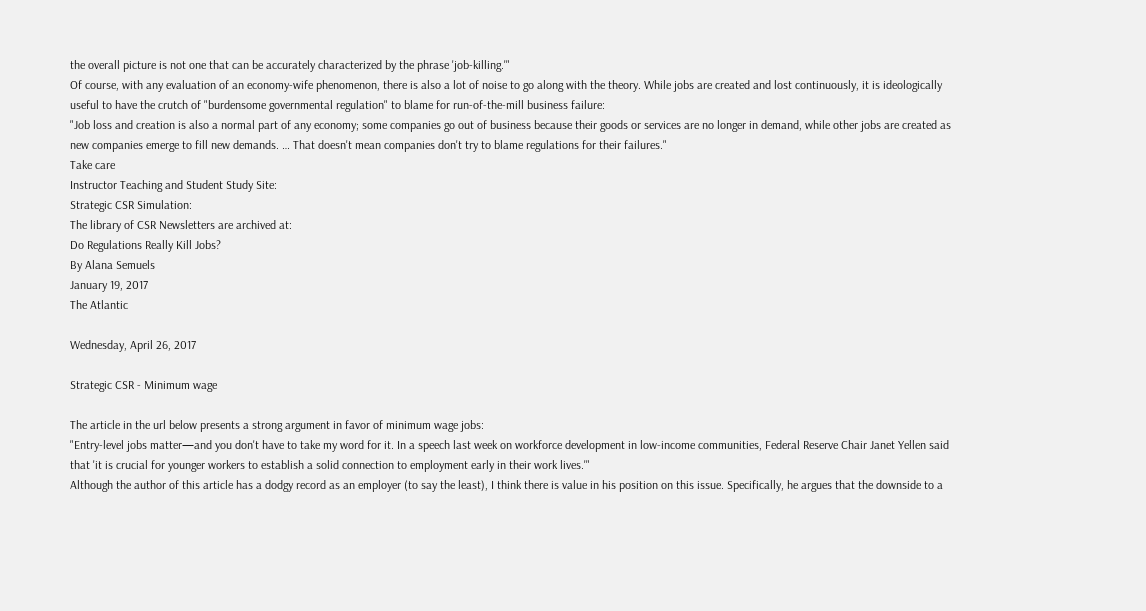the overall picture is not one that can be accurately characterized by the phrase 'job-killing.'"
Of course, with any evaluation of an economy-wife phenomenon, there is also a lot of noise to go along with the theory. While jobs are created and lost continuously, it is ideologically useful to have the crutch of "burdensome governmental regulation" to blame for run-of-the-mill business failure:
"Job loss and creation is also a normal part of any economy; some companies go out of business because their goods or services are no longer in demand, while other jobs are created as new companies emerge to fill new demands. … That doesn't mean companies don't try to blame regulations for their failures."
Take care
Instructor Teaching and Student Study Site:
Strategic CSR Simulation:
The library of CSR Newsletters are archived at:
Do Regulations Really Kill Jobs?
By Alana Semuels
January 19, 2017
The Atlantic

Wednesday, April 26, 2017

Strategic CSR - Minimum wage

The article in the url below presents a strong argument in favor of minimum wage jobs:
"Entry-level jobs matter—and you don't have to take my word for it. In a speech last week on workforce development in low-income communities, Federal Reserve Chair Janet Yellen said that 'it is crucial for younger workers to establish a solid connection to employment early in their work lives.'"
Although the author of this article has a dodgy record as an employer (to say the least), I think there is value in his position on this issue. Specifically, he argues that the downside to a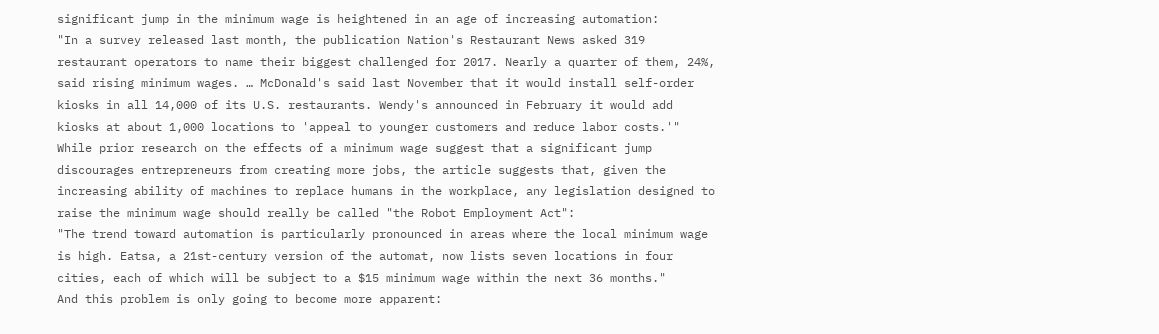significant jump in the minimum wage is heightened in an age of increasing automation:
"In a survey released last month, the publication Nation's Restaurant News asked 319 restaurant operators to name their biggest challenged for 2017. Nearly a quarter of them, 24%, said rising minimum wages. … McDonald's said last November that it would install self-order kiosks in all 14,000 of its U.S. restaurants. Wendy's announced in February it would add kiosks at about 1,000 locations to 'appeal to younger customers and reduce labor costs.'"
While prior research on the effects of a minimum wage suggest that a significant jump discourages entrepreneurs from creating more jobs, the article suggests that, given the increasing ability of machines to replace humans in the workplace, any legislation designed to raise the minimum wage should really be called "the Robot Employment Act":
"The trend toward automation is particularly pronounced in areas where the local minimum wage is high. Eatsa, a 21st-century version of the automat, now lists seven locations in four cities, each of which will be subject to a $15 minimum wage within the next 36 months."
And this problem is only going to become more apparent: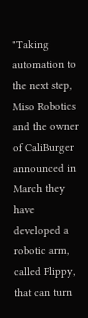"Taking automation to the next step, Miso Robotics and the owner of CaliBurger announced in March they have developed a robotic arm, called Flippy, that can turn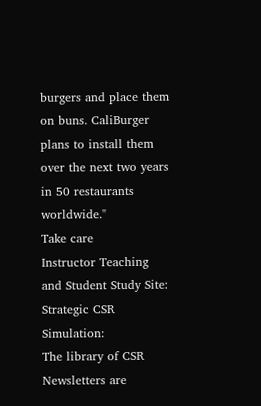burgers and place them on buns. CaliBurger plans to install them over the next two years in 50 restaurants worldwide."
Take care
Instructor Teaching and Student Study Site:
Strategic CSR Simulation:
The library of CSR Newsletters are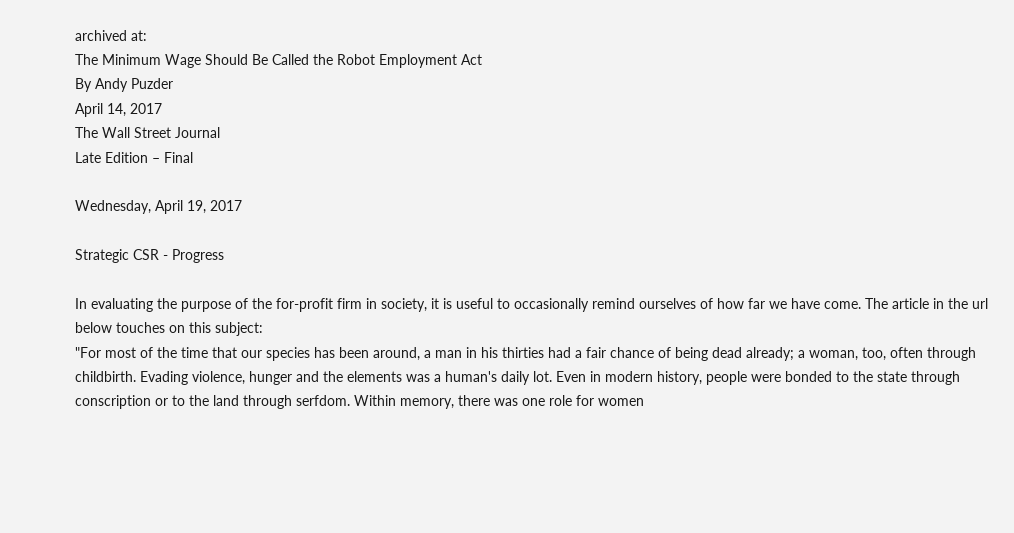archived at:
The Minimum Wage Should Be Called the Robot Employment Act
By Andy Puzder
April 14, 2017
The Wall Street Journal
Late Edition – Final

Wednesday, April 19, 2017

Strategic CSR - Progress

In evaluating the purpose of the for-profit firm in society, it is useful to occasionally remind ourselves of how far we have come. The article in the url below touches on this subject:
"For most of the time that our species has been around, a man in his thirties had a fair chance of being dead already; a woman, too, often through childbirth. Evading violence, hunger and the elements was a human's daily lot. Even in modern history, people were bonded to the state through conscription or to the land through serfdom. Within memory, there was one role for women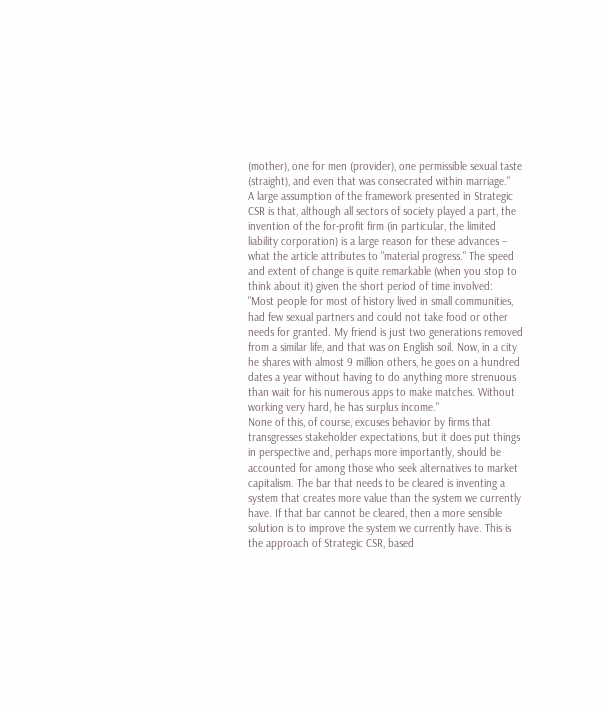(mother), one for men (provider), one permissible sexual taste (straight), and even that was consecrated within marriage."
A large assumption of the framework presented in Strategic CSR is that, although all sectors of society played a part, the invention of the for-profit firm (in particular, the limited liability corporation) is a large reason for these advances – what the article attributes to "material progress." The speed and extent of change is quite remarkable (when you stop to think about it) given the short period of time involved:
"Most people for most of history lived in small communities, had few sexual partners and could not take food or other needs for granted. My friend is just two generations removed from a similar life, and that was on English soil. Now, in a city he shares with almost 9 million others, he goes on a hundred dates a year without having to do anything more strenuous than wait for his numerous apps to make matches. Without working very hard, he has surplus income."
None of this, of course, excuses behavior by firms that transgresses stakeholder expectations, but it does put things in perspective and, perhaps more importantly, should be accounted for among those who seek alternatives to market capitalism. The bar that needs to be cleared is inventing a system that creates more value than the system we currently have. If that bar cannot be cleared, then a more sensible solution is to improve the system we currently have. This is the approach of Strategic CSR, based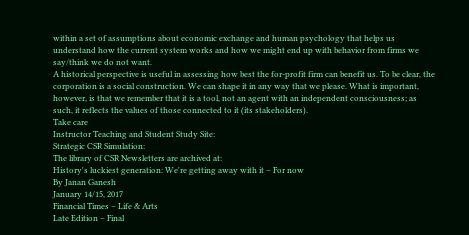within a set of assumptions about economic exchange and human psychology that helps us understand how the current system works and how we might end up with behavior from firms we say/think we do not want.
A historical perspective is useful in assessing how best the for-profit firm can benefit us. To be clear, the corporation is a social construction. We can shape it in any way that we please. What is important, however, is that we remember that it is a tool, not an agent with an independent consciousness; as such, it reflects the values of those connected to it (its stakeholders).
Take care
Instructor Teaching and Student Study Site:
Strategic CSR Simulation:
The library of CSR Newsletters are archived at:
History's luckiest generation: We're getting away with it – For now
By Janan Ganesh
January 14/15, 2017
Financial Times – Life & Arts
Late Edition – Final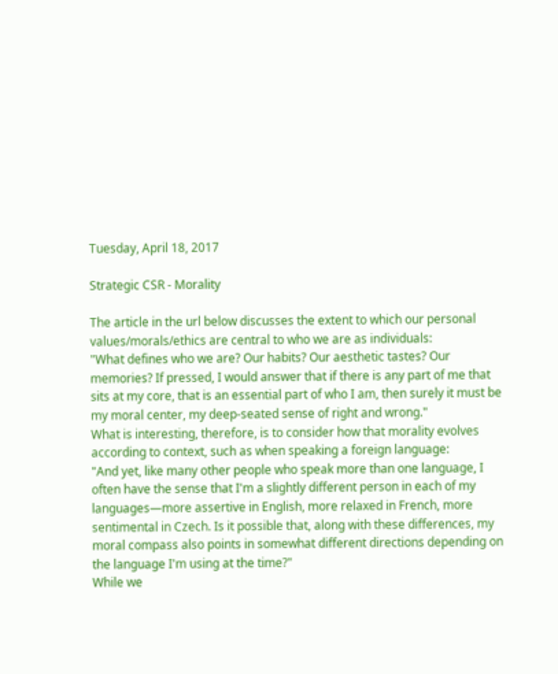Tuesday, April 18, 2017

Strategic CSR - Morality

The article in the url below discusses the extent to which our personal values/morals/ethics are central to who we are as individuals:
"What defines who we are? Our habits? Our aesthetic tastes? Our memories? If pressed, I would answer that if there is any part of me that sits at my core, that is an essential part of who I am, then surely it must be my moral center, my deep-seated sense of right and wrong."
What is interesting, therefore, is to consider how that morality evolves according to context, such as when speaking a foreign language:
"And yet, like many other people who speak more than one language, I often have the sense that I'm a slightly different person in each of my languages—more assertive in English, more relaxed in French, more sentimental in Czech. Is it possible that, along with these differences, my moral compass also points in somewhat different directions depending on the language I'm using at the time?"
While we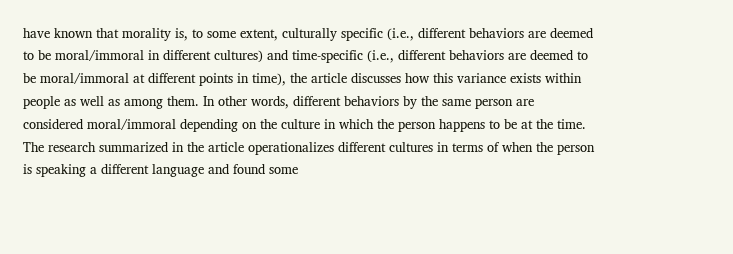have known that morality is, to some extent, culturally specific (i.e., different behaviors are deemed to be moral/immoral in different cultures) and time-specific (i.e., different behaviors are deemed to be moral/immoral at different points in time), the article discusses how this variance exists within people as well as among them. In other words, different behaviors by the same person are considered moral/immoral depending on the culture in which the person happens to be at the time. The research summarized in the article operationalizes different cultures in terms of when the person is speaking a different language and found some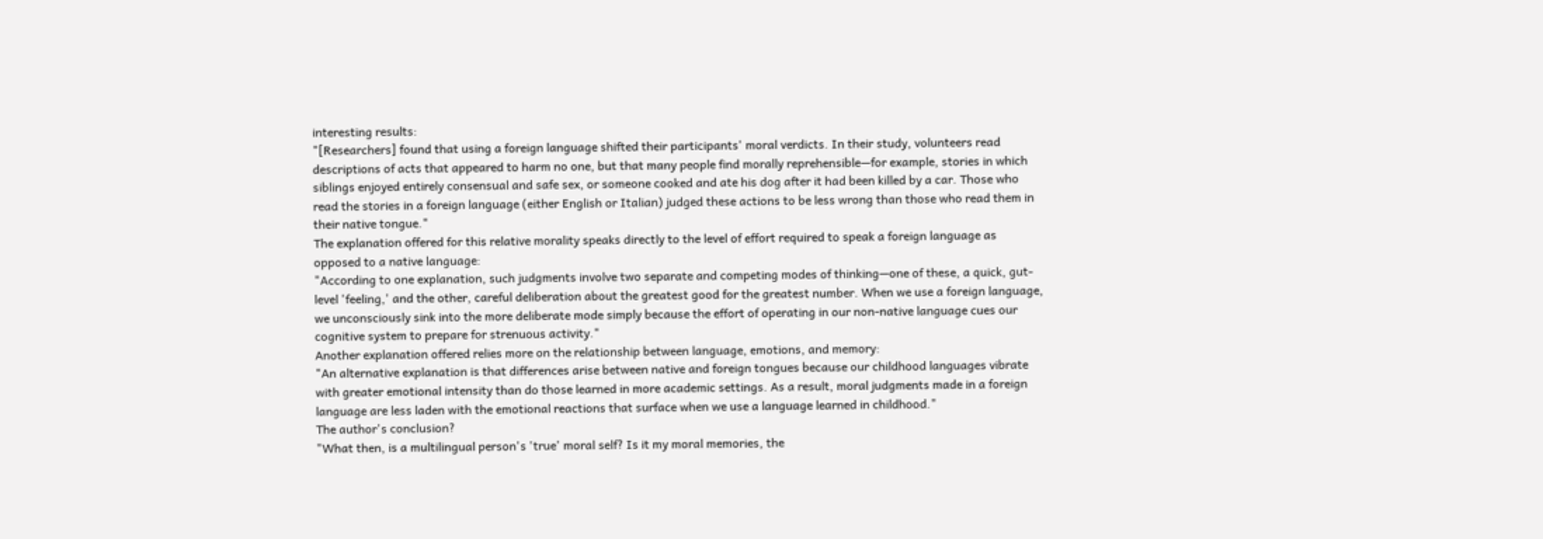interesting results:
"[Researchers] found that using a foreign language shifted their participants' moral verdicts. In their study, volunteers read descriptions of acts that appeared to harm no one, but that many people find morally reprehensible—for example, stories in which siblings enjoyed entirely consensual and safe sex, or someone cooked and ate his dog after it had been killed by a car. Those who read the stories in a foreign language (either English or Italian) judged these actions to be less wrong than those who read them in their native tongue."
The explanation offered for this relative morality speaks directly to the level of effort required to speak a foreign language as opposed to a native language:
"According to one explanation, such judgments involve two separate and competing modes of thinking—one of these, a quick, gut-level 'feeling,' and the other, careful deliberation about the greatest good for the greatest number. When we use a foreign language, we unconsciously sink into the more deliberate mode simply because the effort of operating in our non-native language cues our cognitive system to prepare for strenuous activity."
Another explanation offered relies more on the relationship between language, emotions, and memory:
"An alternative explanation is that differences arise between native and foreign tongues because our childhood languages vibrate with greater emotional intensity than do those learned in more academic settings. As a result, moral judgments made in a foreign language are less laden with the emotional reactions that surface when we use a language learned in childhood."
The author's conclusion?
"What then, is a multilingual person's 'true' moral self? Is it my moral memories, the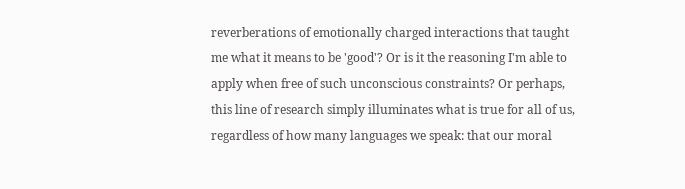reverberations of emotionally charged interactions that taught me what it means to be 'good'? Or is it the reasoning I'm able to apply when free of such unconscious constraints? Or perhaps, this line of research simply illuminates what is true for all of us, regardless of how many languages we speak: that our moral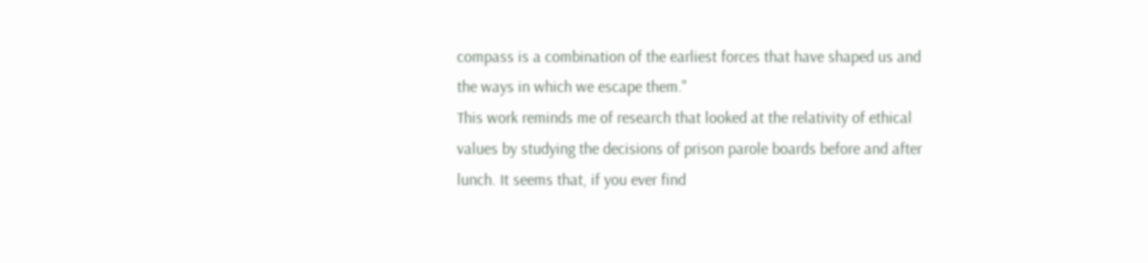compass is a combination of the earliest forces that have shaped us and the ways in which we escape them."
This work reminds me of research that looked at the relativity of ethical values by studying the decisions of prison parole boards before and after lunch. It seems that, if you ever find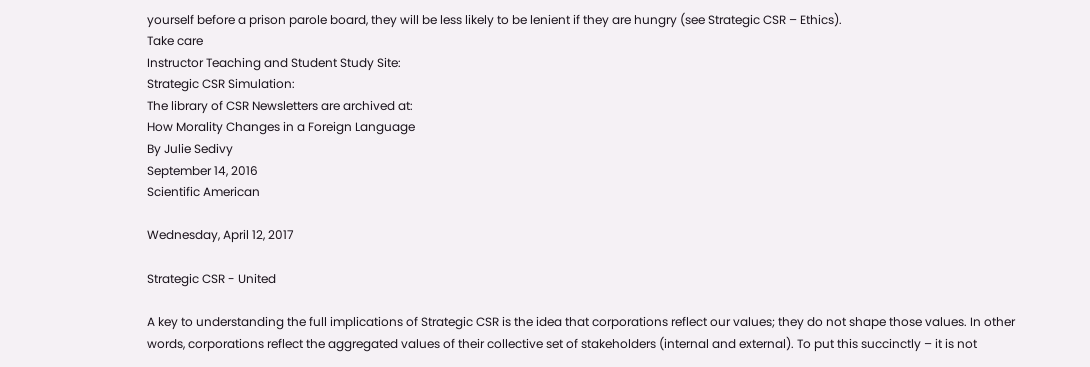yourself before a prison parole board, they will be less likely to be lenient if they are hungry (see Strategic CSR – Ethics).
Take care
Instructor Teaching and Student Study Site:
Strategic CSR Simulation:
The library of CSR Newsletters are archived at:
How Morality Changes in a Foreign Language
By Julie Sedivy
September 14, 2016
Scientific American

Wednesday, April 12, 2017

Strategic CSR - United

A key to understanding the full implications of Strategic CSR is the idea that corporations reflect our values; they do not shape those values. In other words, corporations reflect the aggregated values of their collective set of stakeholders (internal and external). To put this succinctly – it is not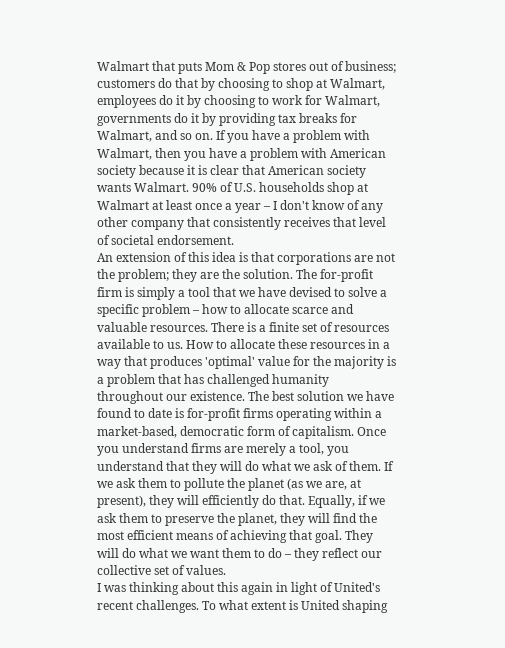Walmart that puts Mom & Pop stores out of business; customers do that by choosing to shop at Walmart, employees do it by choosing to work for Walmart, governments do it by providing tax breaks for Walmart, and so on. If you have a problem with Walmart, then you have a problem with American society because it is clear that American society wants Walmart. 90% of U.S. households shop at Walmart at least once a year – I don't know of any other company that consistently receives that level of societal endorsement.
An extension of this idea is that corporations are not the problem; they are the solution. The for-profit firm is simply a tool that we have devised to solve a specific problem – how to allocate scarce and valuable resources. There is a finite set of resources available to us. How to allocate these resources in a way that produces 'optimal' value for the majority is a problem that has challenged humanity throughout our existence. The best solution we have found to date is for-profit firms operating within a market-based, democratic form of capitalism. Once you understand firms are merely a tool, you understand that they will do what we ask of them. If we ask them to pollute the planet (as we are, at present), they will efficiently do that. Equally, if we ask them to preserve the planet, they will find the most efficient means of achieving that goal. They will do what we want them to do – they reflect our collective set of values.
I was thinking about this again in light of United's recent challenges. To what extent is United shaping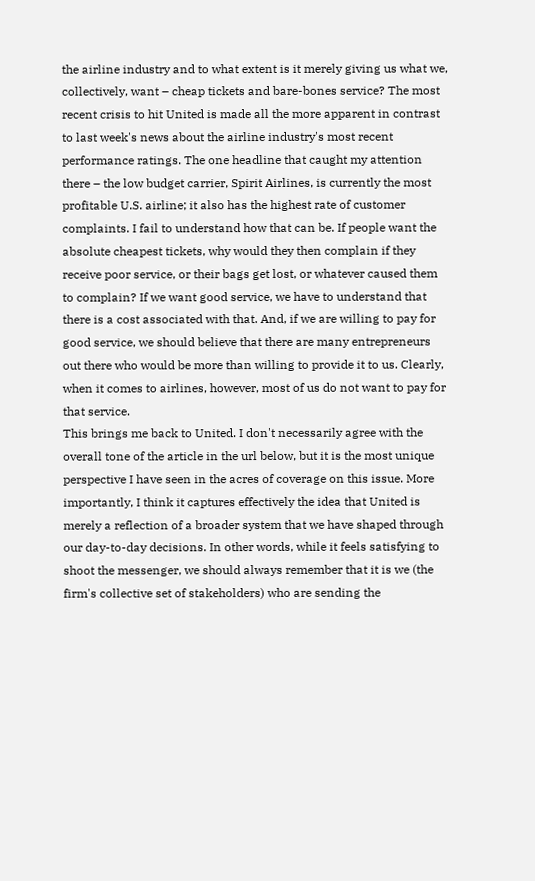the airline industry and to what extent is it merely giving us what we, collectively, want – cheap tickets and bare-bones service? The most recent crisis to hit United is made all the more apparent in contrast to last week's news about the airline industry's most recent performance ratings. The one headline that caught my attention there – the low budget carrier, Spirit Airlines, is currently the most profitable U.S. airline; it also has the highest rate of customer complaints. I fail to understand how that can be. If people want the absolute cheapest tickets, why would they then complain if they receive poor service, or their bags get lost, or whatever caused them to complain? If we want good service, we have to understand that there is a cost associated with that. And, if we are willing to pay for good service, we should believe that there are many entrepreneurs out there who would be more than willing to provide it to us. Clearly, when it comes to airlines, however, most of us do not want to pay for that service.
This brings me back to United. I don't necessarily agree with the overall tone of the article in the url below, but it is the most unique perspective I have seen in the acres of coverage on this issue. More importantly, I think it captures effectively the idea that United is merely a reflection of a broader system that we have shaped through our day-to-day decisions. In other words, while it feels satisfying to shoot the messenger, we should always remember that it is we (the firm's collective set of stakeholders) who are sending the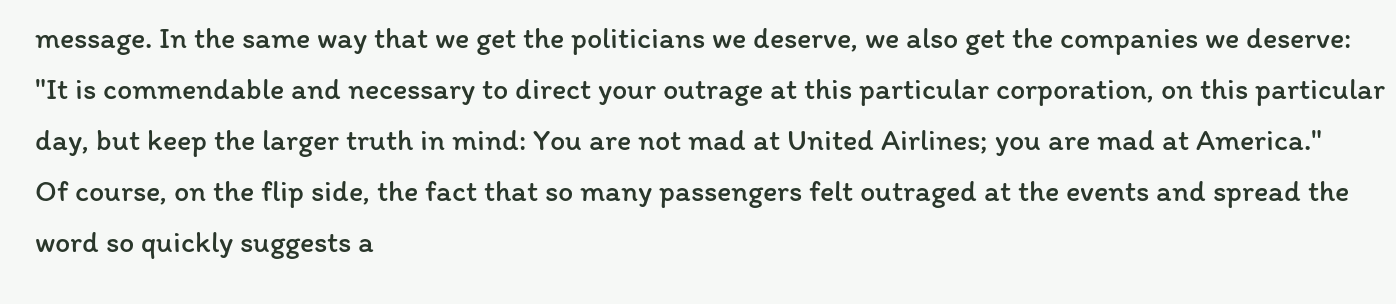message. In the same way that we get the politicians we deserve, we also get the companies we deserve:
"It is commendable and necessary to direct your outrage at this particular corporation, on this particular day, but keep the larger truth in mind: You are not mad at United Airlines; you are mad at America."
Of course, on the flip side, the fact that so many passengers felt outraged at the events and spread the word so quickly suggests a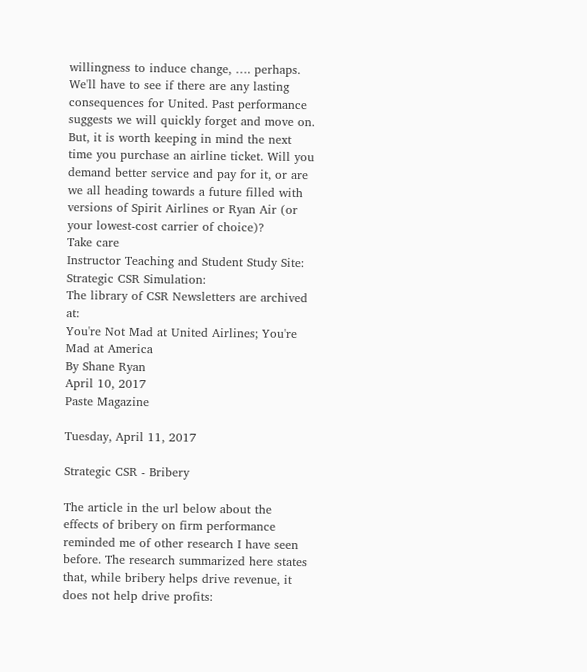willingness to induce change, …. perhaps. We'll have to see if there are any lasting consequences for United. Past performance suggests we will quickly forget and move on. But, it is worth keeping in mind the next time you purchase an airline ticket. Will you demand better service and pay for it, or are we all heading towards a future filled with versions of Spirit Airlines or Ryan Air (or your lowest-cost carrier of choice)?
Take care
Instructor Teaching and Student Study Site:
Strategic CSR Simulation:
The library of CSR Newsletters are archived at:
You're Not Mad at United Airlines; You're Mad at America
By Shane Ryan
April 10, 2017
Paste Magazine

Tuesday, April 11, 2017

Strategic CSR - Bribery

The article in the url below about the effects of bribery on firm performance reminded me of other research I have seen before. The research summarized here states that, while bribery helps drive revenue, it does not help drive profits: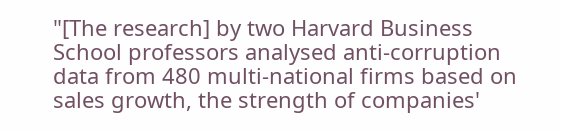"[The research] by two Harvard Business School professors analysed anti-corruption data from 480 multi-national firms based on sales growth, the strength of companies'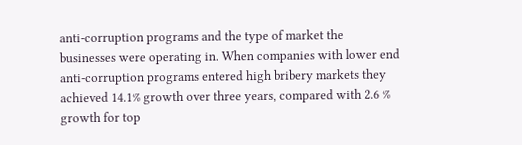anti-corruption programs and the type of market the businesses were operating in. When companies with lower end anti-corruption programs entered high bribery markets they achieved 14.1% growth over three years, compared with 2.6 % growth for top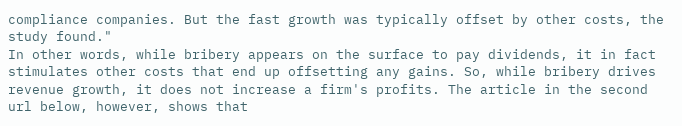compliance companies. But the fast growth was typically offset by other costs, the study found."
In other words, while bribery appears on the surface to pay dividends, it in fact stimulates other costs that end up offsetting any gains. So, while bribery drives revenue growth, it does not increase a firm's profits. The article in the second url below, however, shows that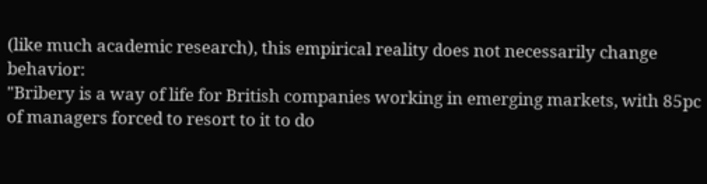(like much academic research), this empirical reality does not necessarily change behavior:
"Bribery is a way of life for British companies working in emerging markets, with 85pc of managers forced to resort to it to do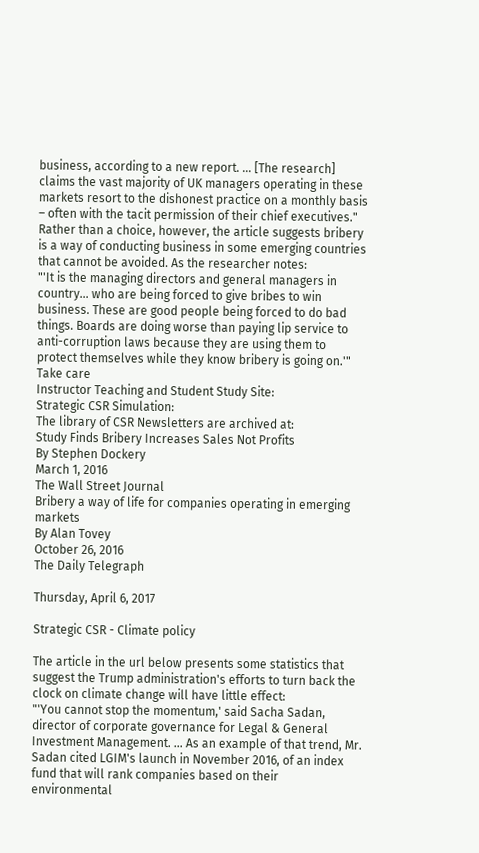business, according to a new report. … [The research] claims the vast majority of UK managers operating in these markets resort to the dishonest practice on a monthly basis – often with the tacit permission of their chief executives."
Rather than a choice, however, the article suggests bribery is a way of conducting business in some emerging countries that cannot be avoided. As the researcher notes:
"'It is the managing directors and general managers in country… who are being forced to give bribes to win business. These are good people being forced to do bad things. Boards are doing worse than paying lip service to anti-corruption laws because they are using them to protect themselves while they know bribery is going on.'"
Take care
Instructor Teaching and Student Study Site:
Strategic CSR Simulation:
The library of CSR Newsletters are archived at:
Study Finds Bribery Increases Sales Not Profits
By Stephen Dockery
March 1, 2016
The Wall Street Journal
Bribery a way of life for companies operating in emerging markets
By Alan Tovey
October 26, 2016
The Daily Telegraph

Thursday, April 6, 2017

Strategic CSR - Climate policy

The article in the url below presents some statistics that suggest the Trump administration's efforts to turn back the clock on climate change will have little effect:
"'You cannot stop the momentum,' said Sacha Sadan, director of corporate governance for Legal & General Investment Management. … As an example of that trend, Mr. Sadan cited LGIM's launch in November 2016, of an index fund that will rank companies based on their environmental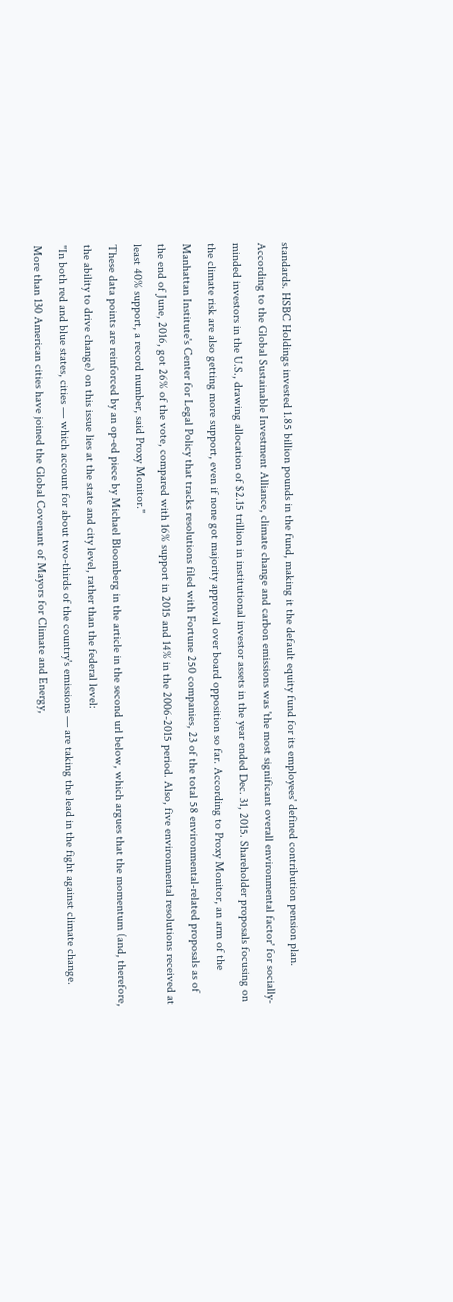standards. HSBC Holdings invested 1.85 billion pounds in the fund, making it the default equity fund for its employees' defined contribution pension plan. According to the Global Sustainable Investment Alliance, climate change and carbon emissions was 'the most significant overall environmental factor' for socially-minded investors in the U.S., drawing allocation of $2.15 trillion in institutional investor assets in the year ended Dec. 31, 2015. Shareholder proposals focusing on the climate risk are also getting more support, even if none got majority approval over board opposition so far. According to Proxy Monitor, an arm of the Manhattan Institute's Center for Legal Policy that tracks resolutions filed with Fortune 250 companies, 23 of the total 58 environmental-related proposals as of the end of June, 2016, got 26% of the vote, compared with 16% support in 2015 and 14% in the 2006-2015 period. Also, five environmental resolutions received at least 40% support, a record number, said Proxy Monitor."
These data points are reinforced by an op-ed piece by Michael Bloomberg in the article in the second url below, which argues that the momentum (and, therefore, the ability to drive change) on this issue lies at the state and city level, rather than the federal level:
"In both red and blue states, cities — which account for about two-thirds of the country's emissions — are taking the lead in the fight against climate change. More than 130 American cities have joined the Global Covenant of Mayors for Climate and Energy,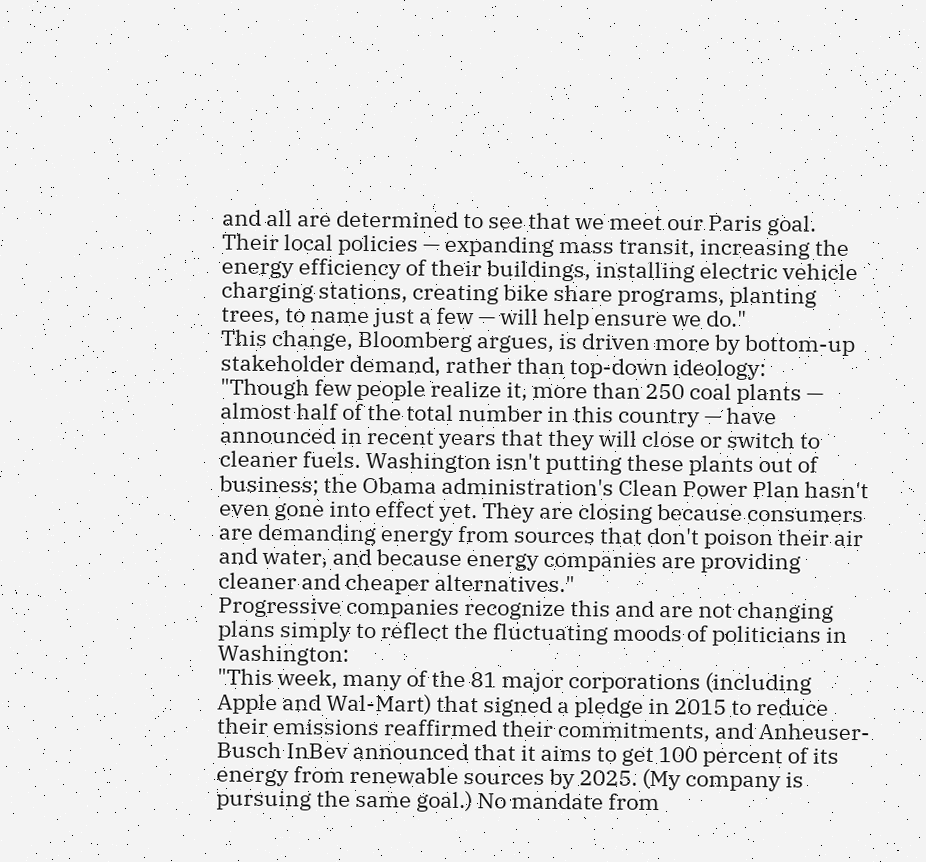and all are determined to see that we meet our Paris goal. Their local policies — expanding mass transit, increasing the energy efficiency of their buildings, installing electric vehicle charging stations, creating bike share programs, planting trees, to name just a few — will help ensure we do."
This change, Bloomberg argues, is driven more by bottom-up stakeholder demand, rather than top-down ideology:
"Though few people realize it, more than 250 coal plants — almost half of the total number in this country — have announced in recent years that they will close or switch to cleaner fuels. Washington isn't putting these plants out of business; the Obama administration's Clean Power Plan hasn't even gone into effect yet. They are closing because consumers are demanding energy from sources that don't poison their air and water, and because energy companies are providing cleaner and cheaper alternatives."
Progressive companies recognize this and are not changing plans simply to reflect the fluctuating moods of politicians in Washington:
"This week, many of the 81 major corporations (including Apple and Wal-Mart) that signed a pledge in 2015 to reduce their emissions reaffirmed their commitments, and Anheuser-Busch InBev announced that it aims to get 100 percent of its energy from renewable sources by 2025. (My company is pursuing the same goal.) No mandate from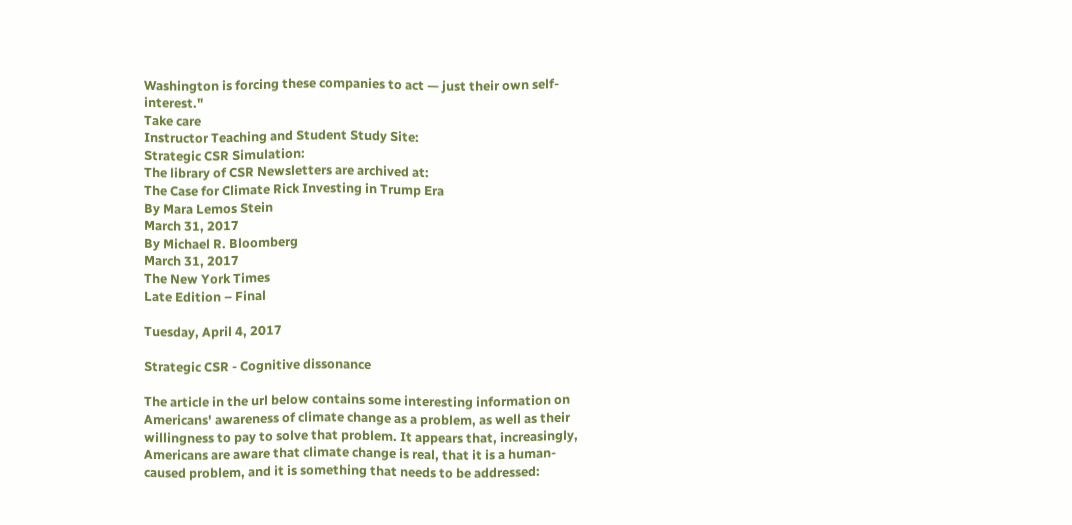Washington is forcing these companies to act — just their own self-interest."
Take care
Instructor Teaching and Student Study Site:
Strategic CSR Simulation:
The library of CSR Newsletters are archived at:
The Case for Climate Rick Investing in Trump Era
By Mara Lemos Stein
March 31, 2017
By Michael R. Bloomberg
March 31, 2017
The New York Times
Late Edition – Final

Tuesday, April 4, 2017

Strategic CSR - Cognitive dissonance

The article in the url below contains some interesting information on Americans' awareness of climate change as a problem, as well as their willingness to pay to solve that problem. It appears that, increasingly, Americans are aware that climate change is real, that it is a human-caused problem, and it is something that needs to be addressed: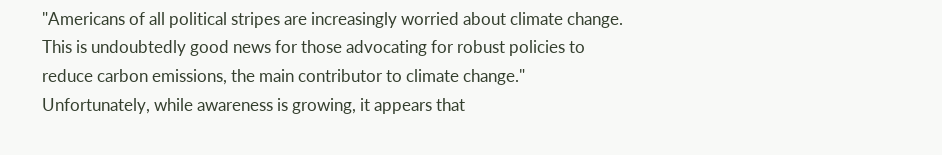"Americans of all political stripes are increasingly worried about climate change. This is undoubtedly good news for those advocating for robust policies to reduce carbon emissions, the main contributor to climate change."
Unfortunately, while awareness is growing, it appears that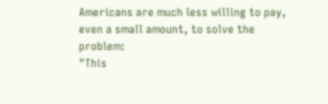Americans are much less willing to pay, even a small amount, to solve the problem:
"This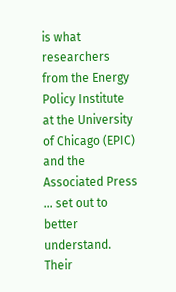is what researchers from the Energy Policy Institute at the University of Chicago (EPIC) and the Associated Press … set out to better understand. Their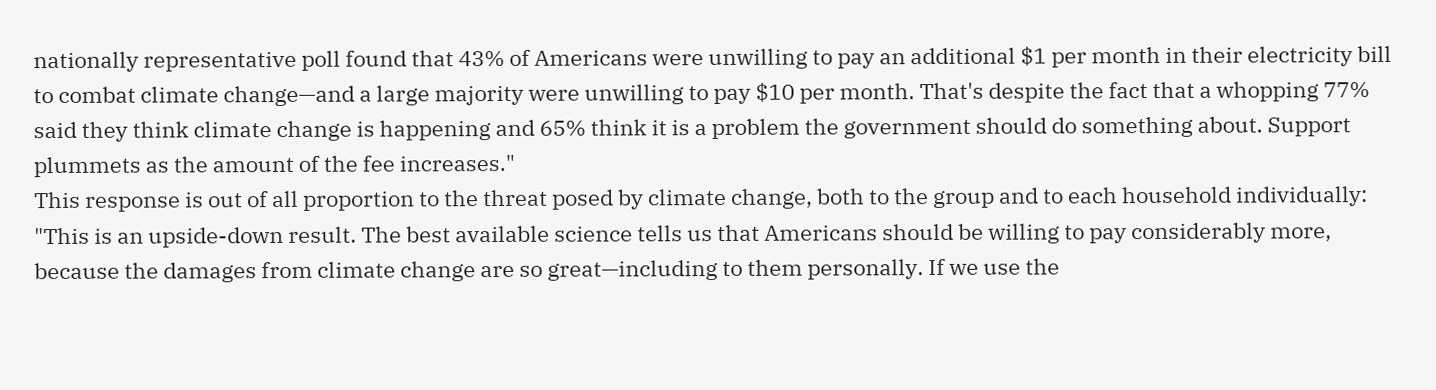nationally representative poll found that 43% of Americans were unwilling to pay an additional $1 per month in their electricity bill to combat climate change—and a large majority were unwilling to pay $10 per month. That's despite the fact that a whopping 77% said they think climate change is happening and 65% think it is a problem the government should do something about. Support plummets as the amount of the fee increases."
This response is out of all proportion to the threat posed by climate change, both to the group and to each household individually:
"This is an upside-down result. The best available science tells us that Americans should be willing to pay considerably more, because the damages from climate change are so great—including to them personally. If we use the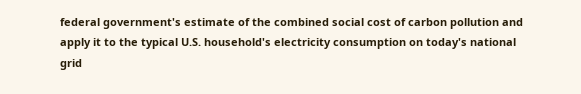federal government's estimate of the combined social cost of carbon pollution and apply it to the typical U.S. household's electricity consumption on today's national grid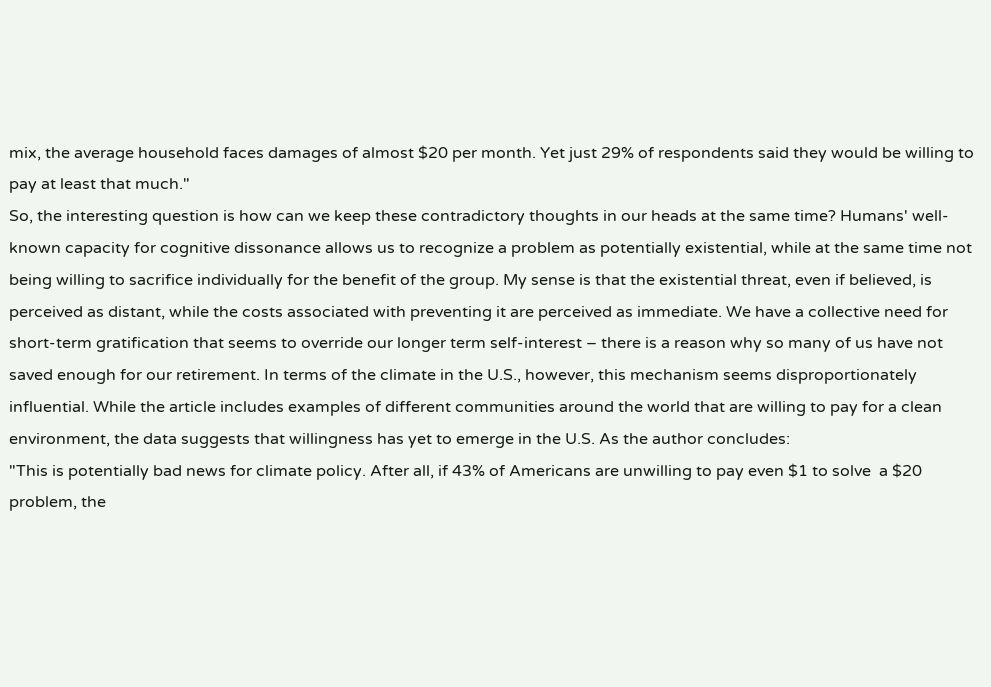mix, the average household faces damages of almost $20 per month. Yet just 29% of respondents said they would be willing to pay at least that much."
So, the interesting question is how can we keep these contradictory thoughts in our heads at the same time? Humans' well-known capacity for cognitive dissonance allows us to recognize a problem as potentially existential, while at the same time not being willing to sacrifice individually for the benefit of the group. My sense is that the existential threat, even if believed, is perceived as distant, while the costs associated with preventing it are perceived as immediate. We have a collective need for short-term gratification that seems to override our longer term self-interest – there is a reason why so many of us have not saved enough for our retirement. In terms of the climate in the U.S., however, this mechanism seems disproportionately influential. While the article includes examples of different communities around the world that are willing to pay for a clean environment, the data suggests that willingness has yet to emerge in the U.S. As the author concludes:
"This is potentially bad news for climate policy. After all, if 43% of Americans are unwilling to pay even $1 to solve  a $20 problem, the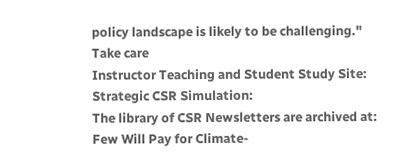policy landscape is likely to be challenging."
Take care
Instructor Teaching and Student Study Site:
Strategic CSR Simulation:
The library of CSR Newsletters are archived at:
Few Will Pay for Climate-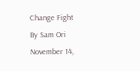Change Fight
By Sam Ori
November 14,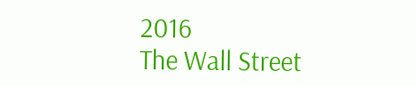2016
The Wall Street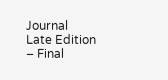Journal
Late Edition – Final